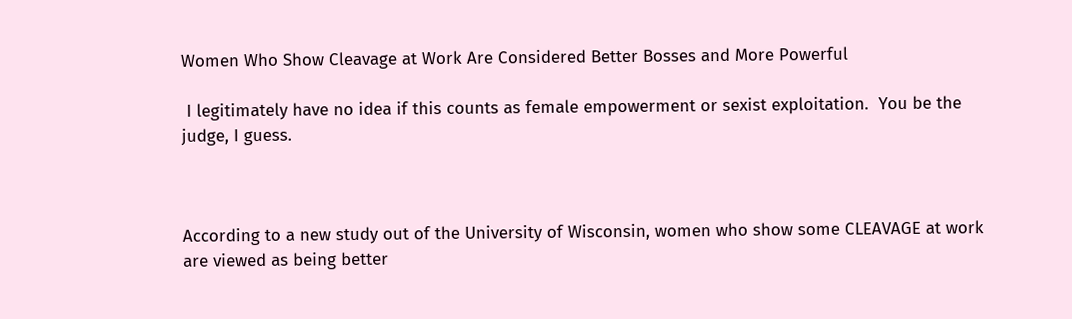Women Who Show Cleavage at Work Are Considered Better Bosses and More Powerful

 I legitimately have no idea if this counts as female empowerment or sexist exploitation.  You be the judge, I guess.



According to a new study out of the University of Wisconsin, women who show some CLEAVAGE at work are viewed as being better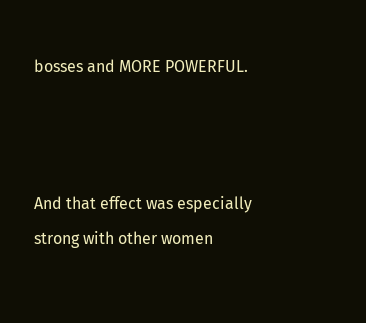bosses and MORE POWERFUL.



And that effect was especially strong with other women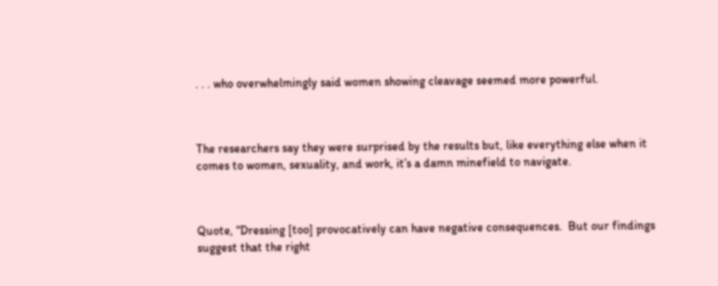. . . who overwhelmingly said women showing cleavage seemed more powerful.



The researchers say they were surprised by the results but, like everything else when it comes to women, sexuality, and work, it’s a damn minefield to navigate.



Quote, “Dressing [too] provocatively can have negative consequences.  But our findings suggest that the right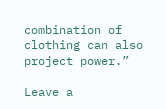combination of clothing can also project power.”

Leave a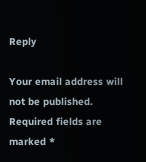Reply

Your email address will not be published. Required fields are marked *